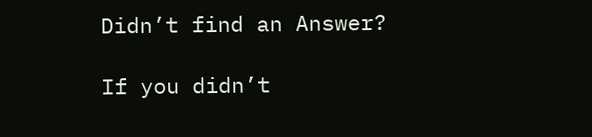Didn’t find an Answer?

If you didn’t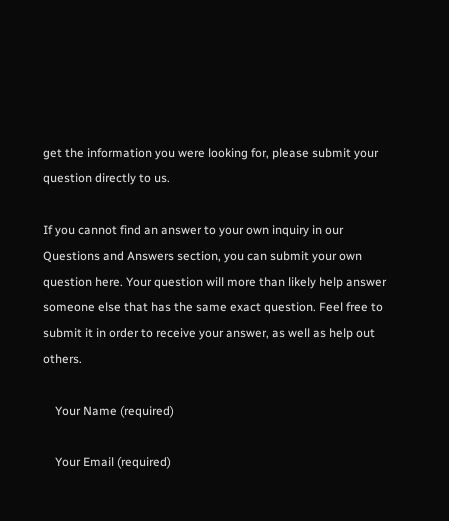get the information you were looking for, please submit your question directly to us.

If you cannot find an answer to your own inquiry in our Questions and Answers section, you can submit your own question here. Your question will more than likely help answer someone else that has the same exact question. Feel free to submit it in order to receive your answer, as well as help out others.

    Your Name (required)

    Your Email (required)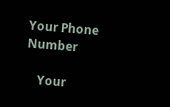Your Phone Number

    Your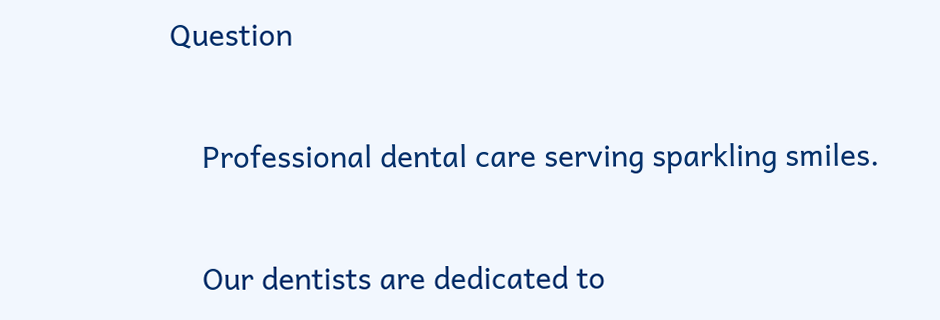Question

    Professional dental care serving sparkling smiles.

    Our dentists are dedicated to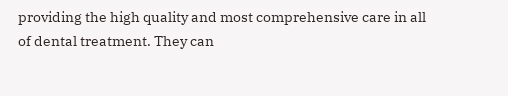providing the high quality and most comprehensive care in all of dental treatment. They can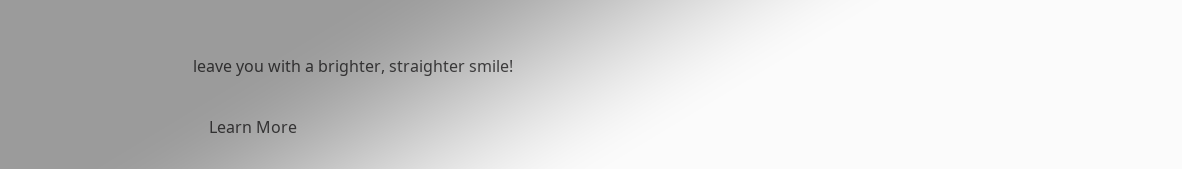leave you with a brighter, straighter smile!

    Learn More